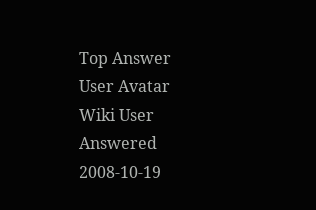Top Answer
User Avatar
Wiki User
Answered 2008-10-19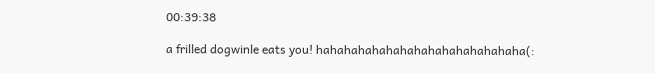00:39:38

a frilled dogwinle eats you! hahahahahahahahahahahahahahaha(: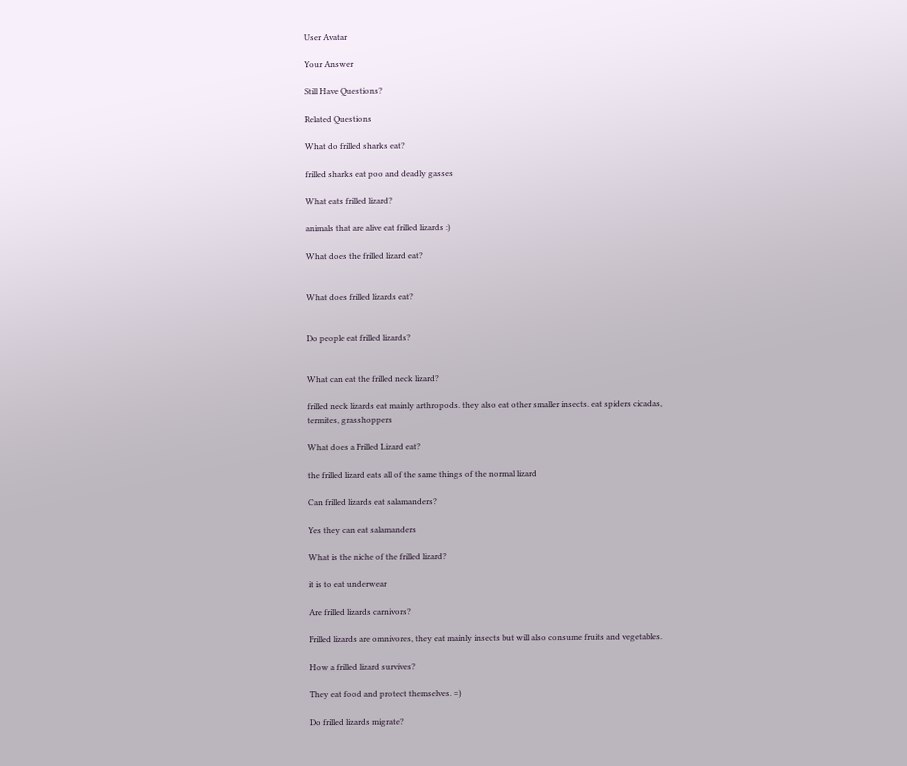User Avatar

Your Answer

Still Have Questions?

Related Questions

What do frilled sharks eat?

frilled sharks eat poo and deadly gasses

What eats frilled lizard?

animals that are alive eat frilled lizards :)

What does the frilled lizard eat?


What does frilled lizards eat?


Do people eat frilled lizards?


What can eat the frilled neck lizard?

frilled neck lizards eat mainly arthropods. they also eat other smaller insects. eat spiders cicadas, termites, grasshoppers

What does a Frilled Lizard eat?

the frilled lizard eats all of the same things of the normal lizard

Can frilled lizards eat salamanders?

Yes they can eat salamanders

What is the niche of the frilled lizard?

it is to eat underwear

Are frilled lizards carnivors?

Frilled lizards are omnivores, they eat mainly insects but will also consume fruits and vegetables.

How a frilled lizard survives?

They eat food and protect themselves. =)

Do frilled lizards migrate?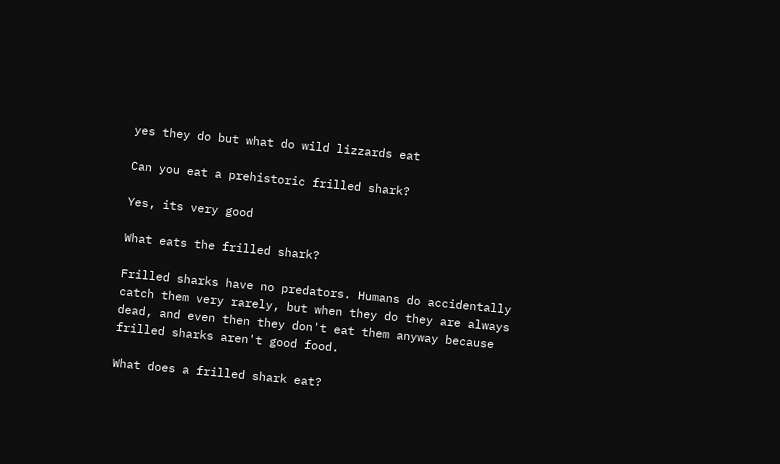yes they do but what do wild lizzards eat

Can you eat a prehistoric frilled shark?

Yes, its very good

What eats the frilled shark?

Frilled sharks have no predators. Humans do accidentally catch them very rarely, but when they do they are always dead, and even then they don't eat them anyway because frilled sharks aren't good food.

What does a frilled shark eat?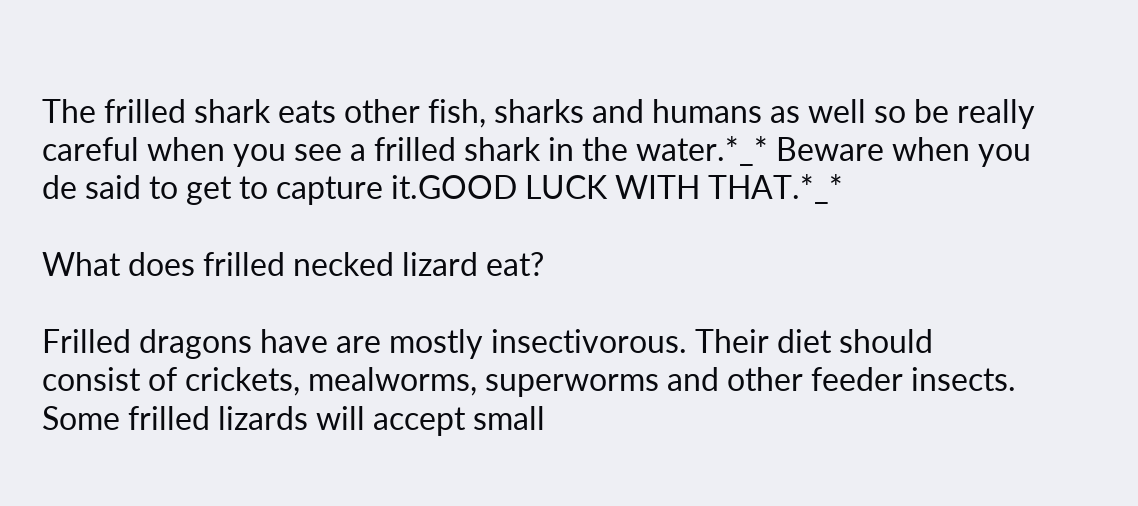The frilled shark eats other fish, sharks and humans as well so be really careful when you see a frilled shark in the water.*_* Beware when you de said to get to capture it.GOOD LUCK WITH THAT.*_*

What does frilled necked lizard eat?

Frilled dragons have are mostly insectivorous. Their diet should consist of crickets, mealworms, superworms and other feeder insects. Some frilled lizards will accept small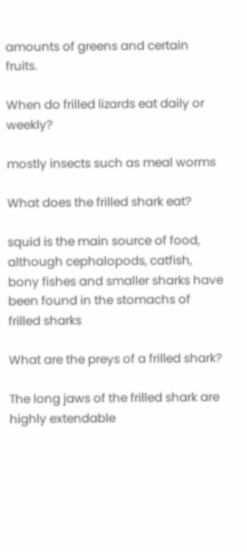amounts of greens and certain fruits.

When do frilled lizards eat daily or weekly?

mostly insects such as meal worms

What does the frilled shark eat?

squid is the main source of food, although cephalopods, catfish, bony fishes and smaller sharks have been found in the stomachs of frilled sharks

What are the preys of a frilled shark?

The long jaws of the frilled shark are highly extendable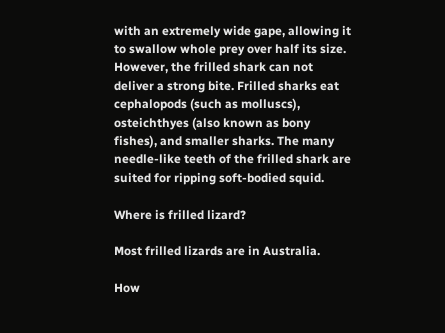with an extremely wide gape, allowing it to swallow whole prey over half its size. However, the frilled shark can not deliver a strong bite. Frilled sharks eat cephalopods (such as molluscs), osteichthyes (also known as bony fishes), and smaller sharks. The many needle-like teeth of the frilled shark are suited for ripping soft-bodied squid.

Where is frilled lizard?

Most frilled lizards are in Australia.

How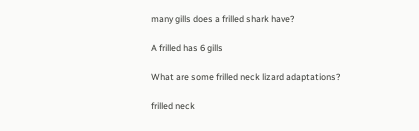many gills does a frilled shark have?

A frilled has 6 gills

What are some frilled neck lizard adaptations?

frilled neck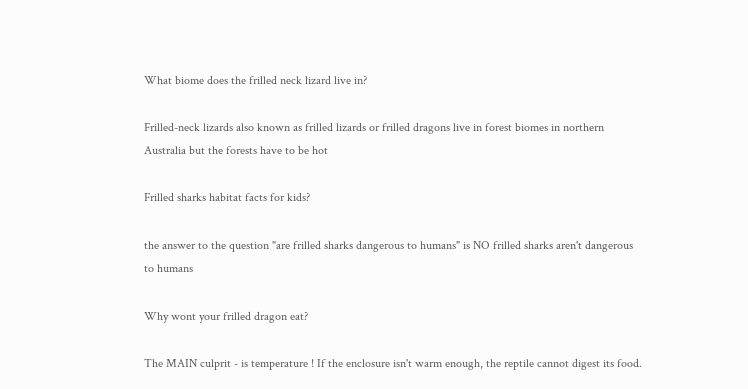What biome does the frilled neck lizard live in?

Frilled-neck lizards also known as frilled lizards or frilled dragons live in forest biomes in northern Australia but the forests have to be hot

Frilled sharks habitat facts for kids?

the answer to the question "are frilled sharks dangerous to humans" is NO frilled sharks aren't dangerous to humans

Why wont your frilled dragon eat?

The MAIN culprit - is temperature ! If the enclosure isn't warm enough, the reptile cannot digest its food.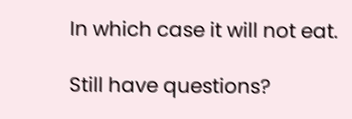In which case it will not eat.

Still have questions?